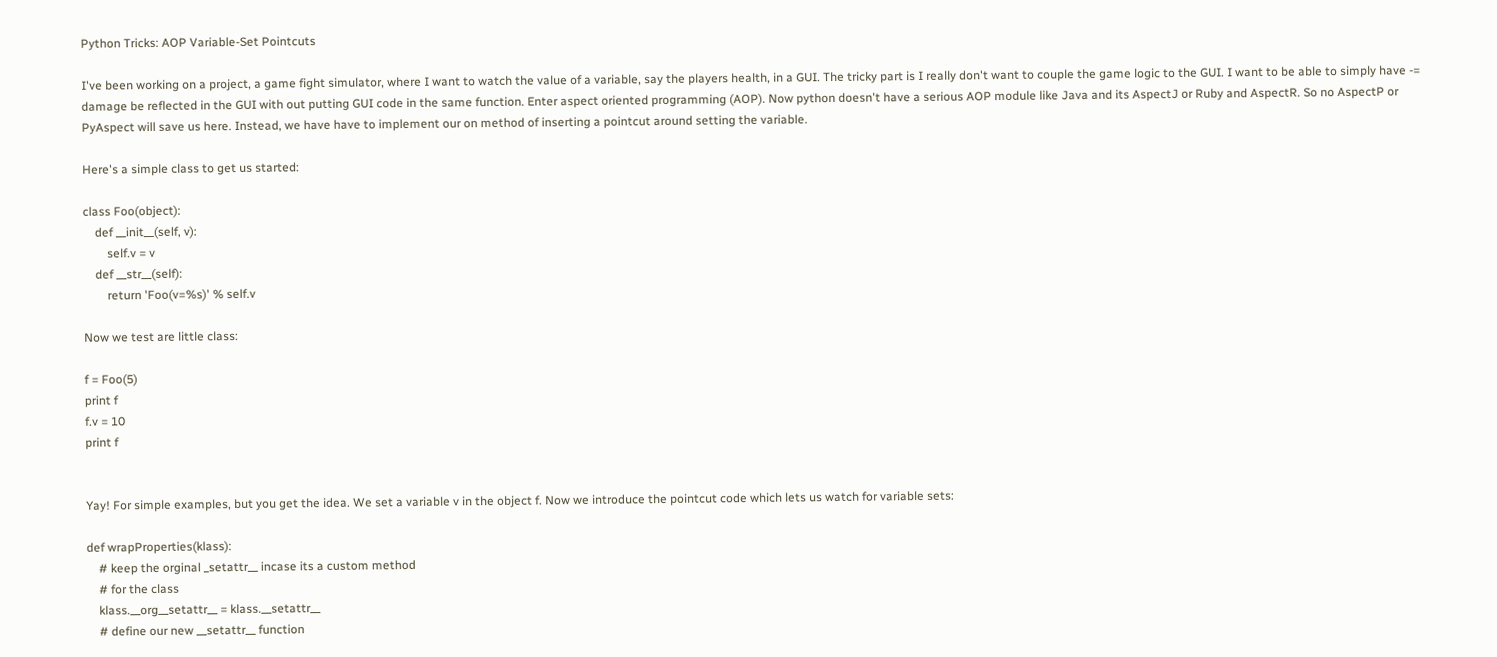Python Tricks: AOP Variable-Set Pointcuts

I've been working on a project, a game fight simulator, where I want to watch the value of a variable, say the players health, in a GUI. The tricky part is I really don't want to couple the game logic to the GUI. I want to be able to simply have -= damage be reflected in the GUI with out putting GUI code in the same function. Enter aspect oriented programming (AOP). Now python doesn't have a serious AOP module like Java and its AspectJ or Ruby and AspectR. So no AspectP or PyAspect will save us here. Instead, we have have to implement our on method of inserting a pointcut around setting the variable.

Here's a simple class to get us started:

class Foo(object):
    def __init__(self, v):
        self.v = v
    def __str__(self):
        return 'Foo(v=%s)' % self.v

Now we test are little class:

f = Foo(5)
print f
f.v = 10
print f


Yay! For simple examples, but you get the idea. We set a variable v in the object f. Now we introduce the pointcut code which lets us watch for variable sets:

def wrapProperties(klass):
    # keep the orginal _setattr__ incase its a custom method
    # for the class
    klass.__org__setattr__ = klass.__setattr__
    # define our new __setattr__ function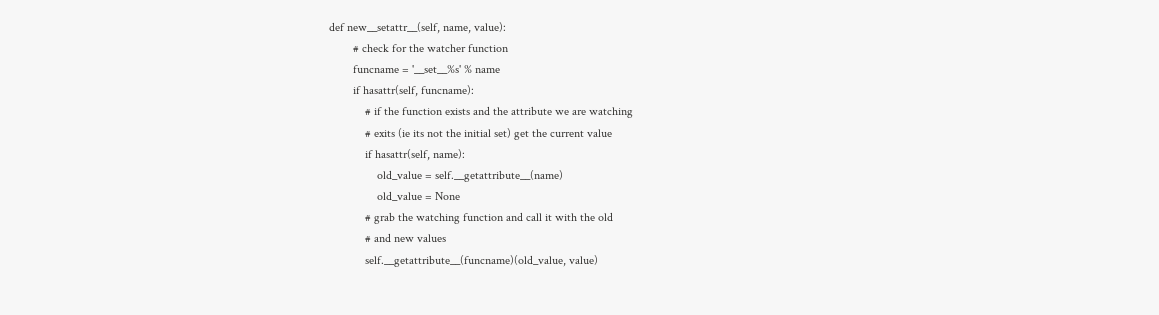def new__setattr__(self, name, value):
        # check for the watcher function
        funcname = '__set__%s' % name
        if hasattr(self, funcname):
            # if the function exists and the attribute we are watching
            # exits (ie its not the initial set) get the current value
            if hasattr(self, name):
                old_value = self.__getattribute__(name)
                old_value = None
            # grab the watching function and call it with the old
            # and new values
            self.__getattribute__(funcname)(old_value, value)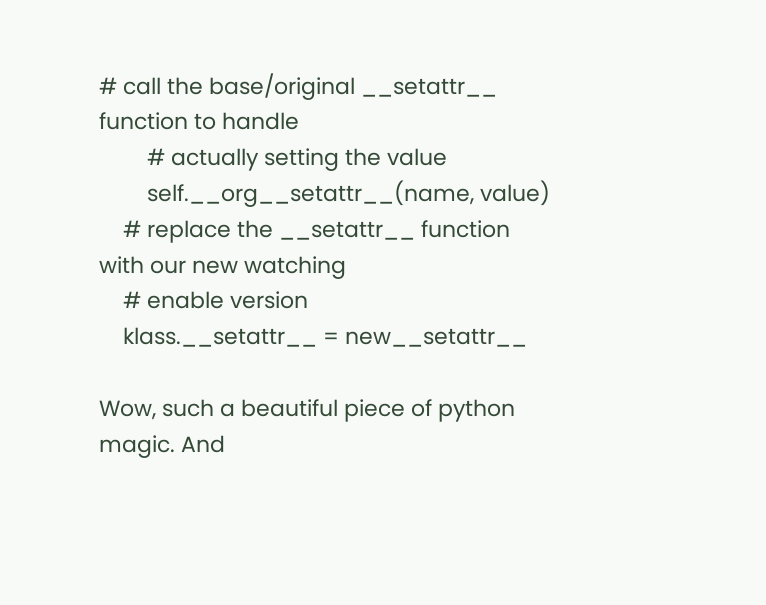# call the base/original __setattr__ function to handle
        # actually setting the value
        self.__org__setattr__(name, value)
    # replace the __setattr__ function with our new watching
    # enable version
    klass.__setattr__ = new__setattr__

Wow, such a beautiful piece of python magic. And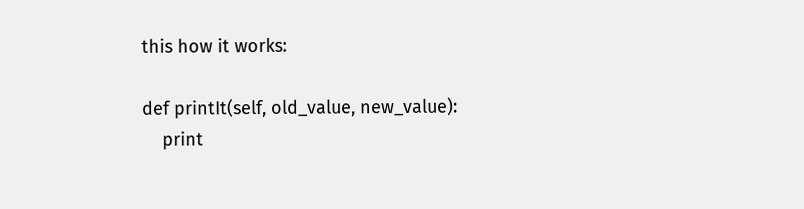this how it works:

def printIt(self, old_value, new_value):
    print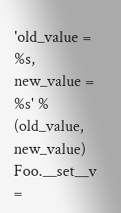'old_value = %s, new_value = %s' % (old_value, new_value)
Foo.__set__v =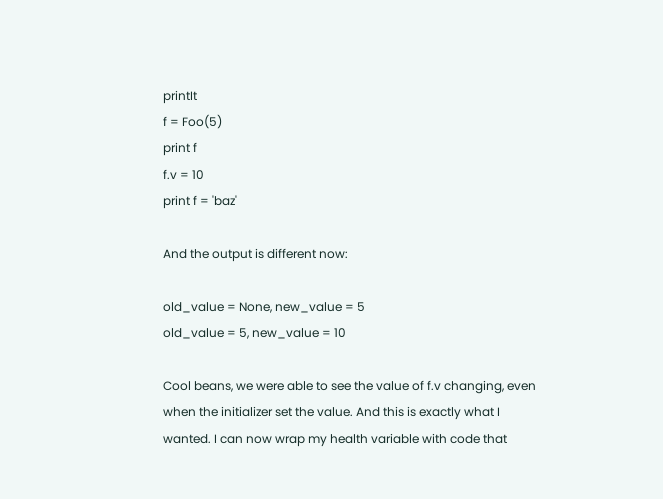printIt
f = Foo(5)
print f
f.v = 10
print f = 'baz'

And the output is different now:

old_value = None, new_value = 5
old_value = 5, new_value = 10

Cool beans, we were able to see the value of f.v changing, even when the initializer set the value. And this is exactly what I wanted. I can now wrap my health variable with code that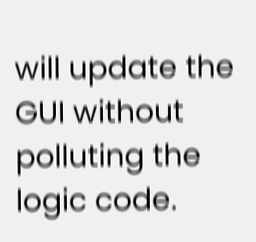will update the GUI without polluting the logic code.